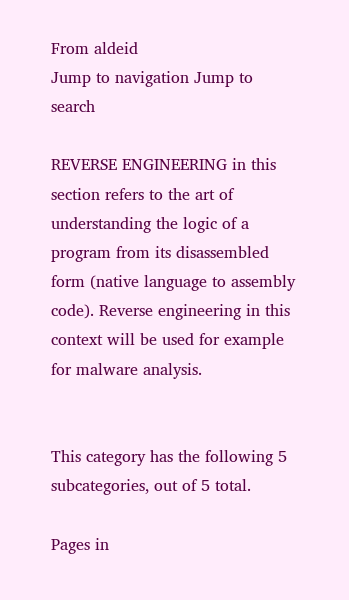From aldeid
Jump to navigation Jump to search

REVERSE ENGINEERING in this section refers to the art of understanding the logic of a program from its disassembled form (native language to assembly code). Reverse engineering in this context will be used for example for malware analysis.


This category has the following 5 subcategories, out of 5 total.

Pages in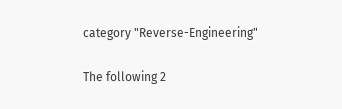category "Reverse-Engineering"

The following 2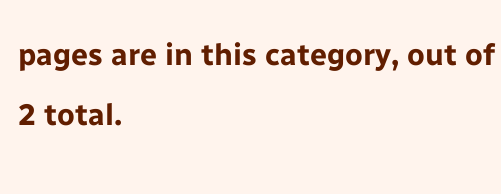pages are in this category, out of 2 total.